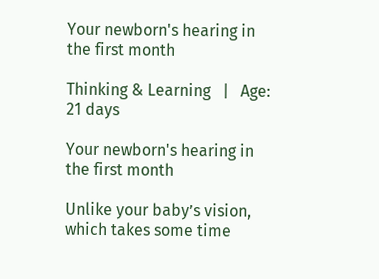Your newborn's hearing in the first month

Thinking & Learning   |   Age: 21 days

Your newborn's hearing in the first month

Unlike your baby’s vision, which takes some time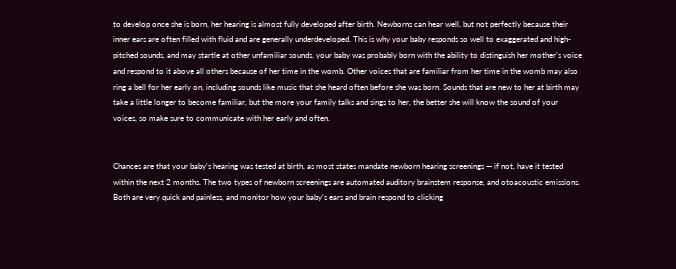to develop once she is born, her hearing is almost fully developed after birth. Newborns can hear well, but not perfectly because their inner ears are often filled with fluid and are generally underdeveloped. This is why your baby responds so well to exaggerated and high-pitched sounds, and may startle at other unfamiliar sounds. your baby was probably born with the ability to distinguish her mother's voice and respond to it above all others because of her time in the womb. Other voices that are familiar from her time in the womb may also ring a bell for her early on, including sounds like music that she heard often before she was born. Sounds that are new to her at birth may take a little longer to become familiar, but the more your family talks and sings to her, the better she will know the sound of your voices, so make sure to communicate with her early and often.


Chances are that your baby’s hearing was tested at birth, as most states mandate newborn hearing screenings — if not, have it tested within the next 2 months. The two types of newborn screenings are automated auditory brainstem response, and otoacoustic emissions. Both are very quick and painless, and monitor how your baby's ears and brain respond to clicking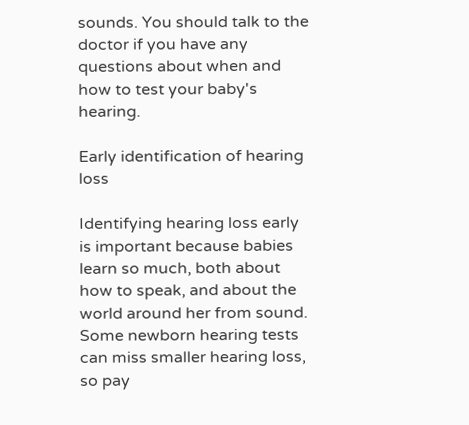sounds. You should talk to the doctor if you have any questions about when and how to test your baby's hearing.

Early identification of hearing loss

Identifying hearing loss early is important because babies learn so much, both about how to speak, and about the world around her from sound. Some newborn hearing tests can miss smaller hearing loss, so pay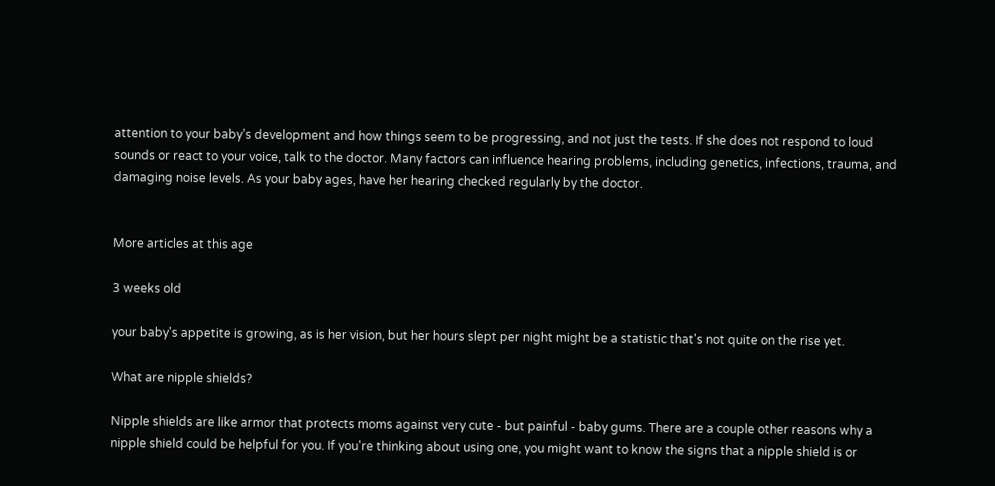attention to your baby’s development and how things seem to be progressing, and not just the tests. If she does not respond to loud sounds or react to your voice, talk to the doctor. Many factors can influence hearing problems, including genetics, infections, trauma, and damaging noise levels. As your baby ages, have her hearing checked regularly by the doctor.


More articles at this age

3 weeks old

your baby's appetite is growing, as is her vision, but her hours slept per night might be a statistic that's not quite on the rise yet.

What are nipple shields?

Nipple shields are like armor that protects moms against very cute - but painful - baby gums. There are a couple other reasons why a nipple shield could be helpful for you. If you're thinking about using one, you might want to know the signs that a nipple shield is or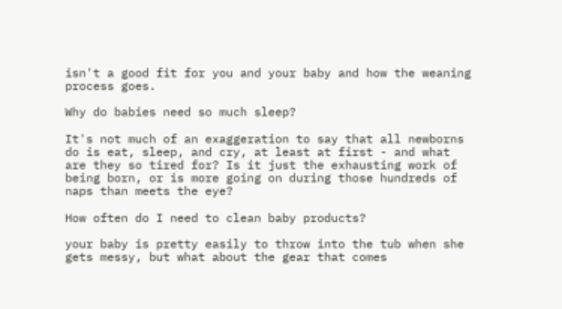isn't a good fit for you and your baby and how the weaning process goes.

Why do babies need so much sleep?

It's not much of an exaggeration to say that all newborns do is eat, sleep, and cry, at least at first - and what are they so tired for? Is it just the exhausting work of being born, or is more going on during those hundreds of naps than meets the eye?

How often do I need to clean baby products?

your baby is pretty easily to throw into the tub when she gets messy, but what about the gear that comes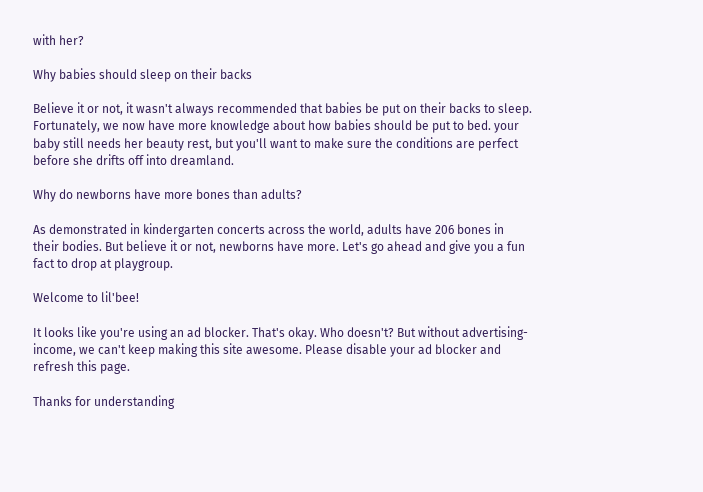with her?

Why babies should sleep on their backs

Believe it or not, it wasn't always recommended that babies be put on their backs to sleep. Fortunately, we now have more knowledge about how babies should be put to bed. your baby still needs her beauty rest, but you'll want to make sure the conditions are perfect before she drifts off into dreamland.

Why do newborns have more bones than adults?

As demonstrated in kindergarten concerts across the world, adults have 206 bones in their bodies. But believe it or not, newborns have more. Let's go ahead and give you a fun fact to drop at playgroup.

Welcome to lil'bee!

It looks like you're using an ad blocker. That's okay. Who doesn't? But without advertising-income, we can't keep making this site awesome. Please disable your ad blocker and refresh this page.

Thanks for understanding